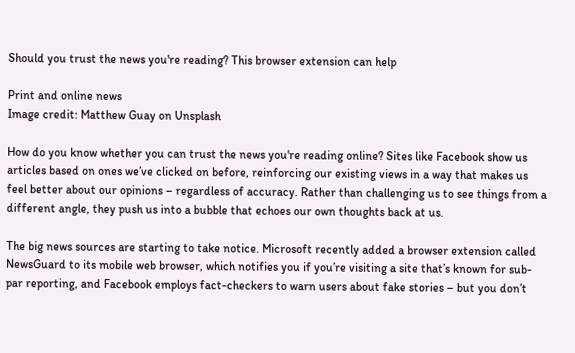Should you trust the news you're reading? This browser extension can help

Print and online news
Image credit: Matthew Guay on Unsplash

How do you know whether you can trust the news you're reading online? Sites like Facebook show us articles based on ones we’ve clicked on before, reinforcing our existing views in a way that makes us feel better about our opinions – regardless of accuracy. Rather than challenging us to see things from a different angle, they push us into a bubble that echoes our own thoughts back at us.

The big news sources are starting to take notice. Microsoft recently added a browser extension called NewsGuard to its mobile web browser, which notifies you if you’re visiting a site that’s known for sub-par reporting, and Facebook employs fact-checkers to warn users about fake stories – but you don’t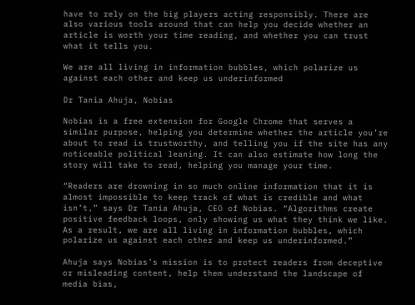have to rely on the big players acting responsibly. There are also various tools around that can help you decide whether an article is worth your time reading, and whether you can trust what it tells you.

We are all living in information bubbles, which polarize us against each other and keep us underinformed

Dr Tania Ahuja, Nobias

Nobias is a free extension for Google Chrome that serves a similar purpose, helping you determine whether the article you’re about to read is trustworthy, and telling you if the site has any noticeable political leaning. It can also estimate how long the story will take to read, helping you manage your time.

“Readers are drowning in so much online information that it is almost impossible to keep track of what is credible and what isn’t,” says Dr Tania Ahuja, CEO of Nobias. “Algorithms create positive feedback loops, only showing us what they think we like. As a result, we are all living in information bubbles, which polarize us against each other and keep us underinformed.”

Ahuja says Nobias’s mission is to protect readers from deceptive or misleading content, help them understand the landscape of media bias,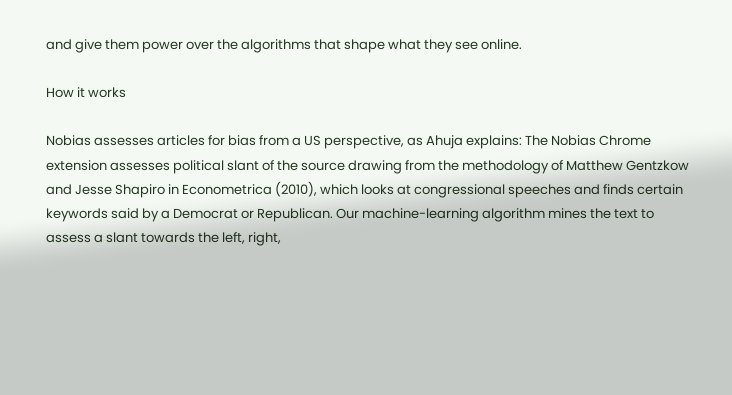and give them power over the algorithms that shape what they see online.

How it works

Nobias assesses articles for bias from a US perspective, as Ahuja explains: The Nobias Chrome extension assesses political slant of the source drawing from the methodology of Matthew Gentzkow and Jesse Shapiro in Econometrica (2010), which looks at congressional speeches and finds certain keywords said by a Democrat or Republican. Our machine-learning algorithm mines the text to assess a slant towards the left, right,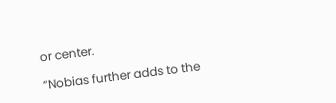or center.

“Nobias further adds to the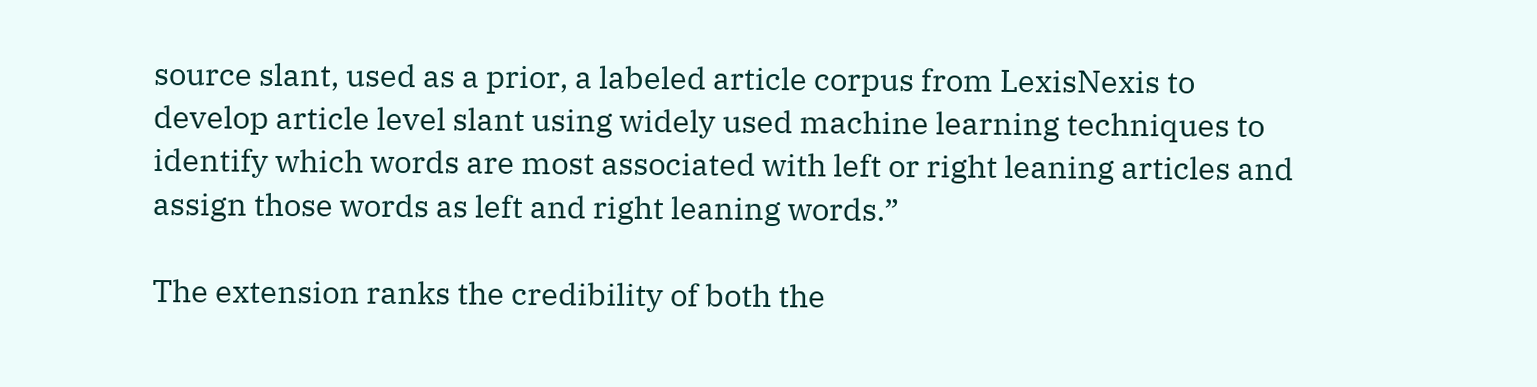source slant, used as a prior, a labeled article corpus from LexisNexis to develop article level slant using widely used machine learning techniques to identify which words are most associated with left or right leaning articles and assign those words as left and right leaning words.”

The extension ranks the credibility of both the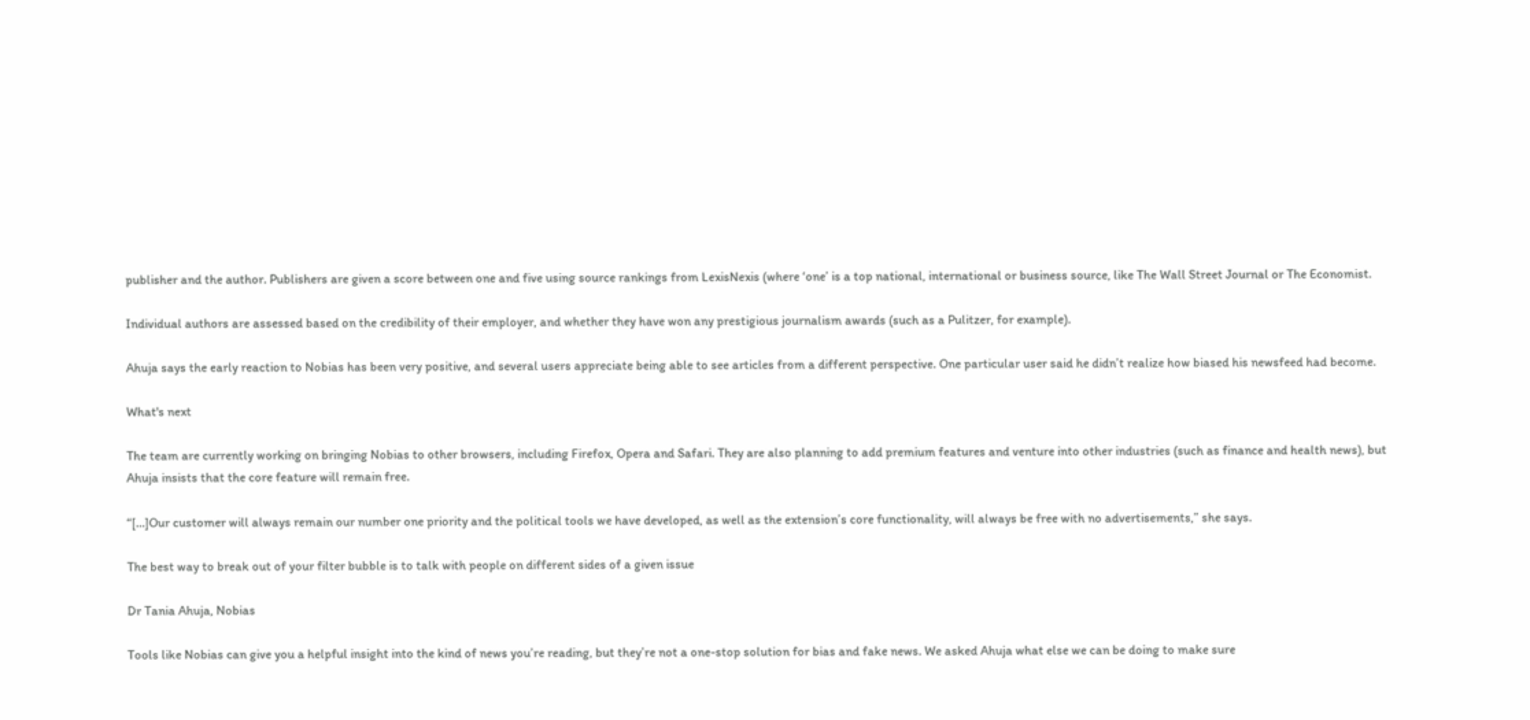publisher and the author. Publishers are given a score between one and five using source rankings from LexisNexis (where ‘one’ is a top national, international or business source, like The Wall Street Journal or The Economist.

Individual authors are assessed based on the credibility of their employer, and whether they have won any prestigious journalism awards (such as a Pulitzer, for example).

Ahuja says the early reaction to Nobias has been very positive, and several users appreciate being able to see articles from a different perspective. One particular user said he didn’t realize how biased his newsfeed had become.

What's next

The team are currently working on bringing Nobias to other browsers, including Firefox, Opera and Safari. They are also planning to add premium features and venture into other industries (such as finance and health news), but Ahuja insists that the core feature will remain free.

“[…]Our customer will always remain our number one priority and the political tools we have developed, as well as the extension’s core functionality, will always be free with no advertisements,” she says.

The best way to break out of your filter bubble is to talk with people on different sides of a given issue

Dr Tania Ahuja, Nobias

Tools like Nobias can give you a helpful insight into the kind of news you’re reading, but they’re not a one-stop solution for bias and fake news. We asked Ahuja what else we can be doing to make sure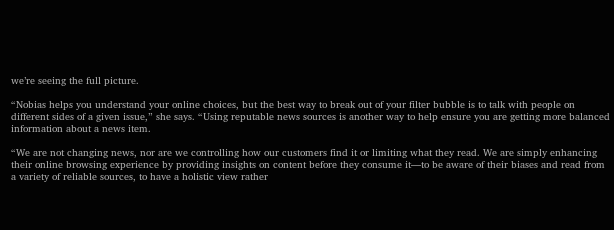we’re seeing the full picture.

“Nobias helps you understand your online choices, but the best way to break out of your filter bubble is to talk with people on different sides of a given issue,” she says. “Using reputable news sources is another way to help ensure you are getting more balanced information about a news item.

“We are not changing news, nor are we controlling how our customers find it or limiting what they read. We are simply enhancing their online browsing experience by providing insights on content before they consume it—to be aware of their biases and read from a variety of reliable sources, to have a holistic view rather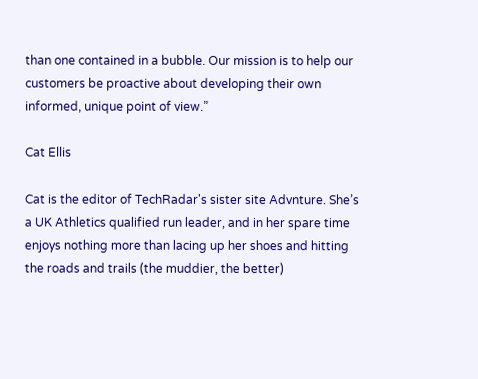than one contained in a bubble. Our mission is to help our customers be proactive about developing their own informed, unique point of view.”

Cat Ellis

Cat is the editor of TechRadar's sister site Advnture. She’s a UK Athletics qualified run leader, and in her spare time enjoys nothing more than lacing up her shoes and hitting the roads and trails (the muddier, the better)